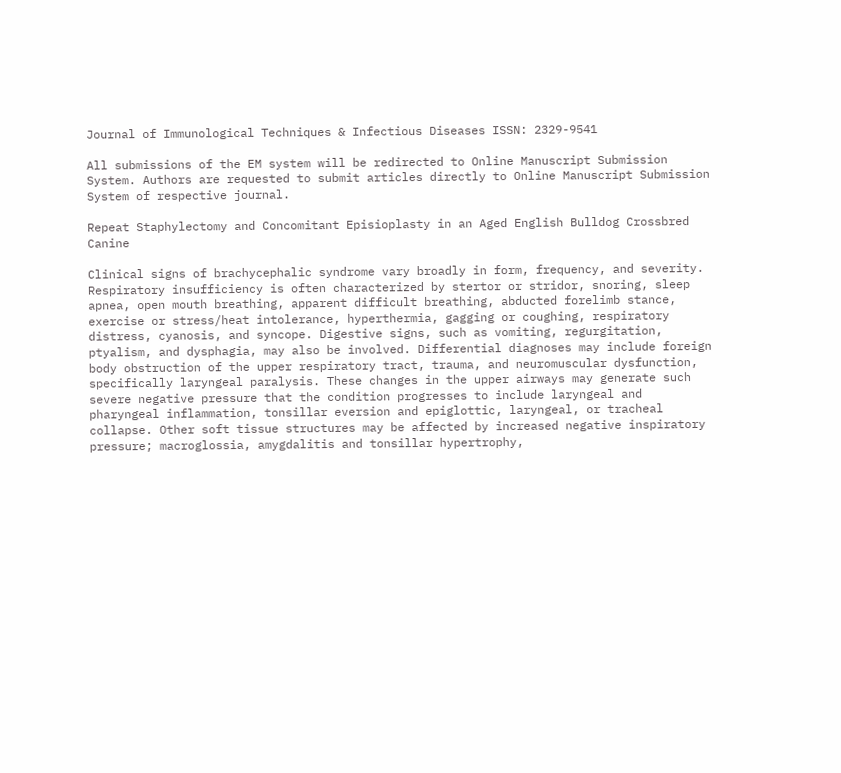Journal of Immunological Techniques & Infectious Diseases ISSN: 2329-9541

All submissions of the EM system will be redirected to Online Manuscript Submission System. Authors are requested to submit articles directly to Online Manuscript Submission System of respective journal.

Repeat Staphylectomy and Concomitant Episioplasty in an Aged English Bulldog Crossbred Canine

Clinical signs of brachycephalic syndrome vary broadly in form, frequency, and severity. Respiratory insufficiency is often characterized by stertor or stridor, snoring, sleep apnea, open mouth breathing, apparent difficult breathing, abducted forelimb stance, exercise or stress/heat intolerance, hyperthermia, gagging or coughing, respiratory distress, cyanosis, and syncope. Digestive signs, such as vomiting, regurgitation, ptyalism, and dysphagia, may also be involved. Differential diagnoses may include foreign body obstruction of the upper respiratory tract, trauma, and neuromuscular dysfunction, specifically laryngeal paralysis. These changes in the upper airways may generate such severe negative pressure that the condition progresses to include laryngeal and pharyngeal inflammation, tonsillar eversion and epiglottic, laryngeal, or tracheal collapse. Other soft tissue structures may be affected by increased negative inspiratory pressure; macroglossia, amygdalitis and tonsillar hypertrophy,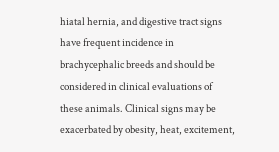hiatal hernia, and digestive tract signs have frequent incidence in brachycephalic breeds and should be considered in clinical evaluations of these animals. Clinical signs may be exacerbated by obesity, heat, excitement,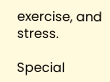exercise, and stress.

Special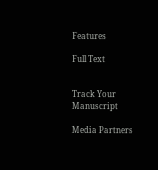Features

Full Text


Track Your Manuscript

Media Partners